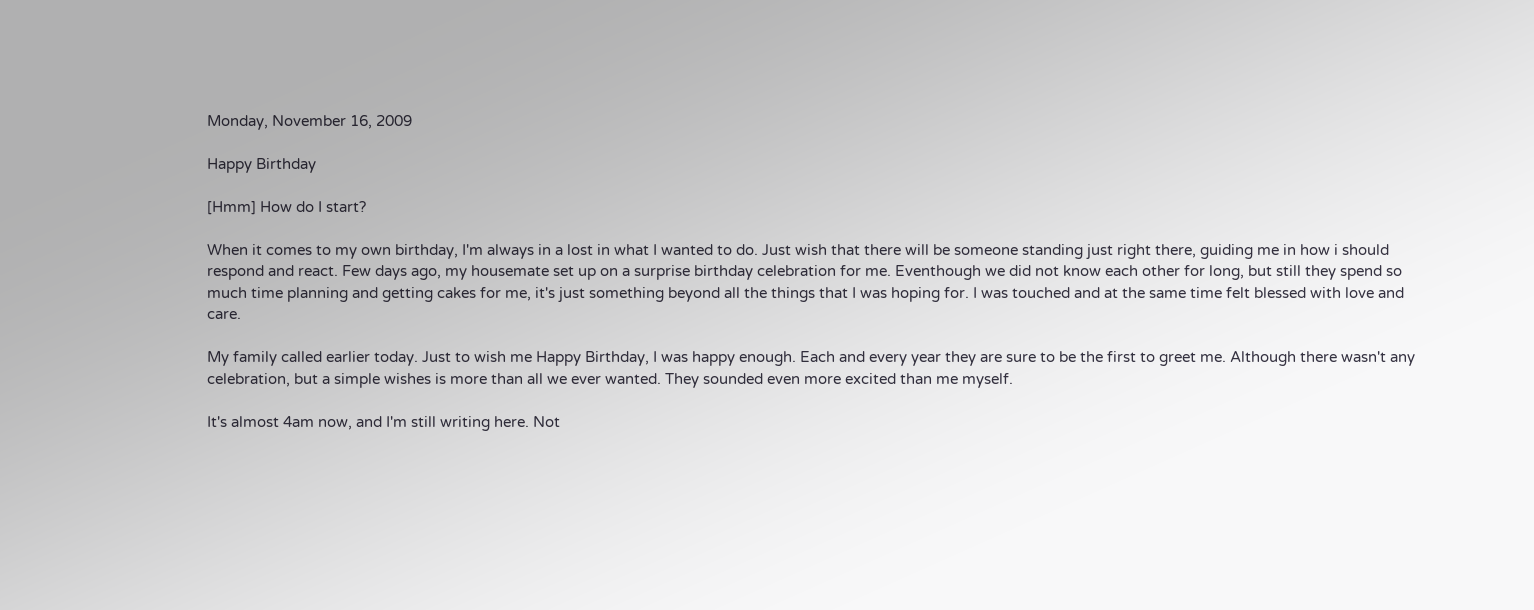Monday, November 16, 2009

Happy Birthday

[Hmm] How do I start?

When it comes to my own birthday, I'm always in a lost in what I wanted to do. Just wish that there will be someone standing just right there, guiding me in how i should respond and react. Few days ago, my housemate set up on a surprise birthday celebration for me. Eventhough we did not know each other for long, but still they spend so much time planning and getting cakes for me, it's just something beyond all the things that I was hoping for. I was touched and at the same time felt blessed with love and care.

My family called earlier today. Just to wish me Happy Birthday, I was happy enough. Each and every year they are sure to be the first to greet me. Although there wasn't any celebration, but a simple wishes is more than all we ever wanted. They sounded even more excited than me myself.

It's almost 4am now, and I'm still writing here. Not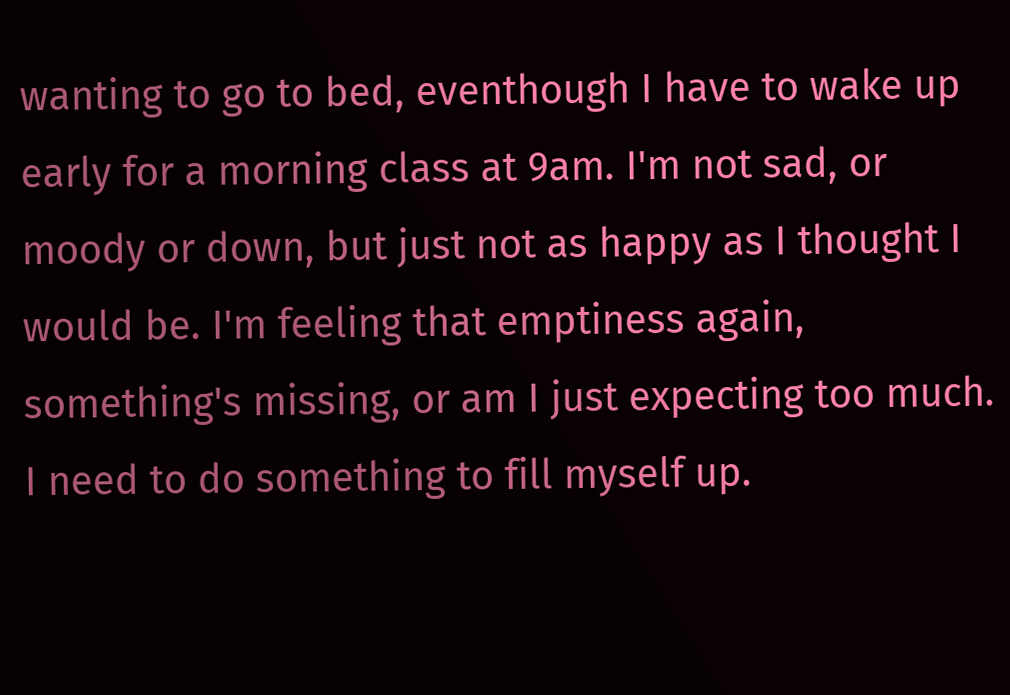wanting to go to bed, eventhough I have to wake up early for a morning class at 9am. I'm not sad, or moody or down, but just not as happy as I thought I would be. I'm feeling that emptiness again, something's missing, or am I just expecting too much. I need to do something to fill myself up.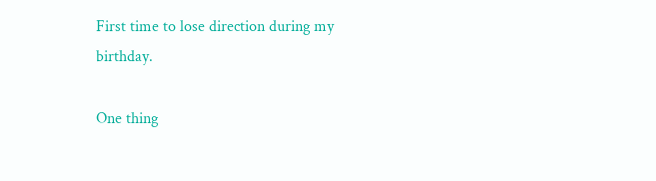First time to lose direction during my birthday.

One thing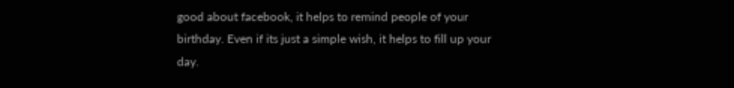good about facebook, it helps to remind people of your birthday. Even if its just a simple wish, it helps to fill up your day.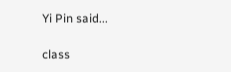Yi Pin said...

class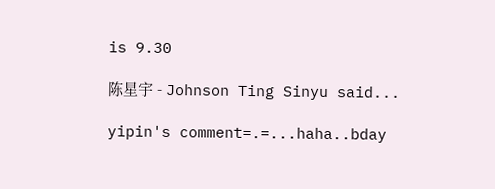is 9.30

陈星宇 - Johnson Ting Sinyu said...

yipin's comment=.=...haha..bday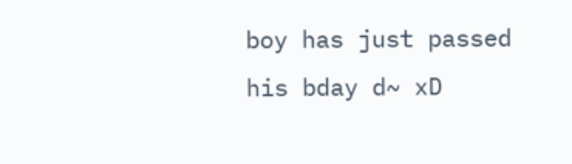boy has just passed his bday d~ xD